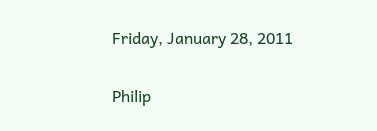Friday, January 28, 2011

Philip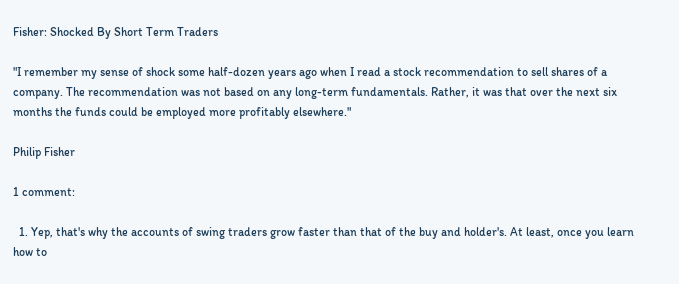Fisher: Shocked By Short Term Traders

"I remember my sense of shock some half-dozen years ago when I read a stock recommendation to sell shares of a company. The recommendation was not based on any long-term fundamentals. Rather, it was that over the next six months the funds could be employed more profitably elsewhere."

Philip Fisher

1 comment:

  1. Yep, that's why the accounts of swing traders grow faster than that of the buy and holder's. At least, once you learn how to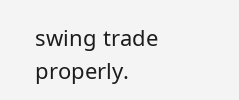swing trade properly.